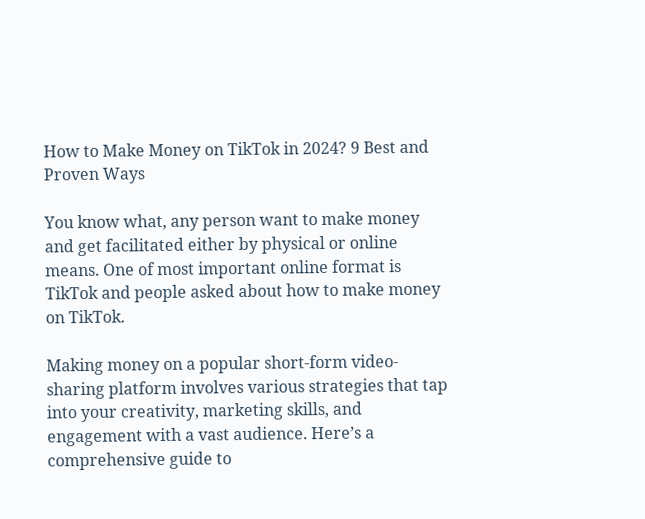How to Make Money on TikTok in 2024? 9 Best and Proven Ways

You know what, any person want to make money and get facilitated either by physical or online means. One of most important online format is TikTok and people asked about how to make money on TikTok.

Making money on a popular short-form video-sharing platform involves various strategies that tap into your creativity, marketing skills, and engagement with a vast audience. Here’s a comprehensive guide to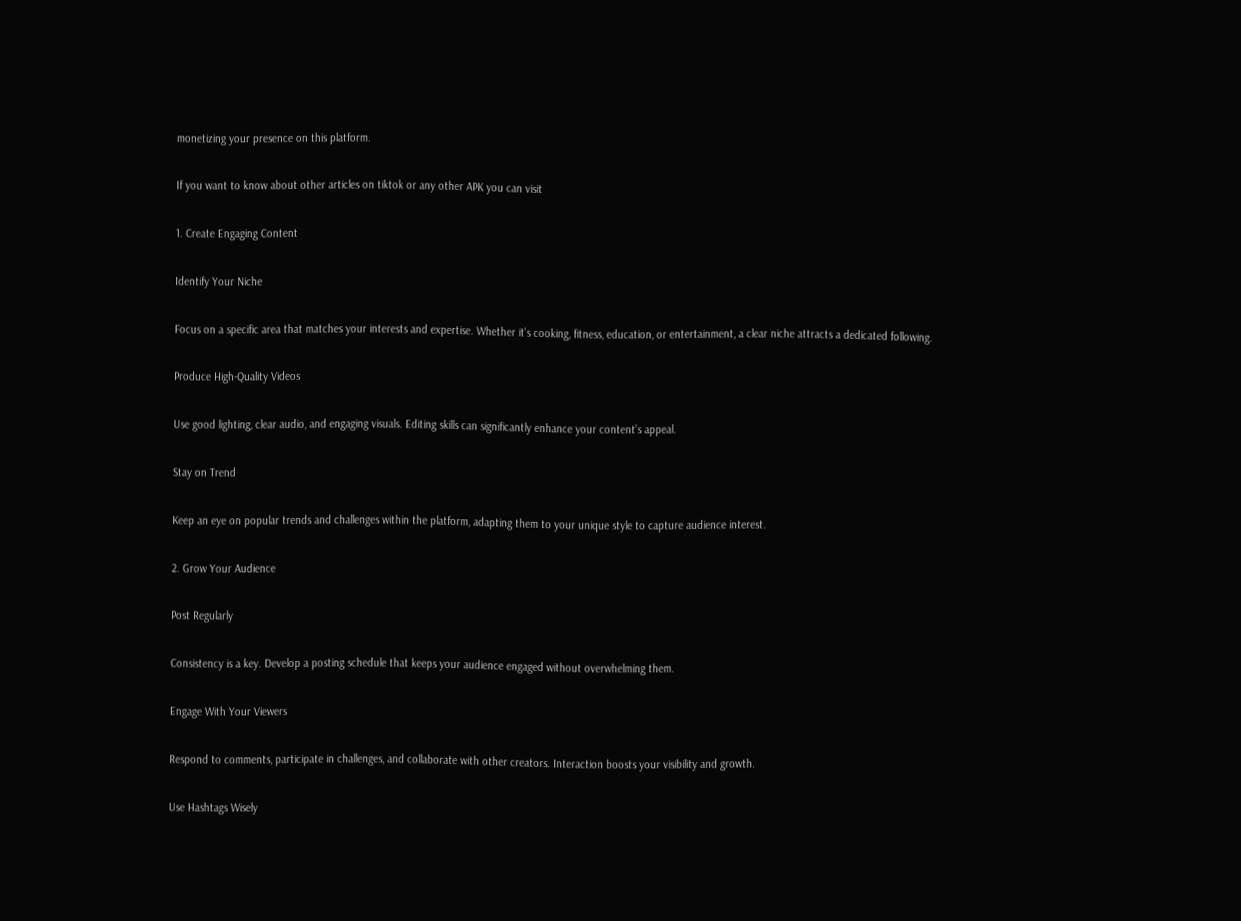monetizing your presence on this platform.

If you want to know about other articles on tiktok or any other APK you can visit

1. Create Engaging Content

Identify Your Niche

Focus on a specific area that matches your interests and expertise. Whether it’s cooking, fitness, education, or entertainment, a clear niche attracts a dedicated following.

Produce High-Quality Videos

Use good lighting, clear audio, and engaging visuals. Editing skills can significantly enhance your content’s appeal.

Stay on Trend

Keep an eye on popular trends and challenges within the platform, adapting them to your unique style to capture audience interest.

2. Grow Your Audience

Post Regularly

Consistency is a key. Develop a posting schedule that keeps your audience engaged without overwhelming them.

Engage With Your Viewers

Respond to comments, participate in challenges, and collaborate with other creators. Interaction boosts your visibility and growth.

Use Hashtags Wisely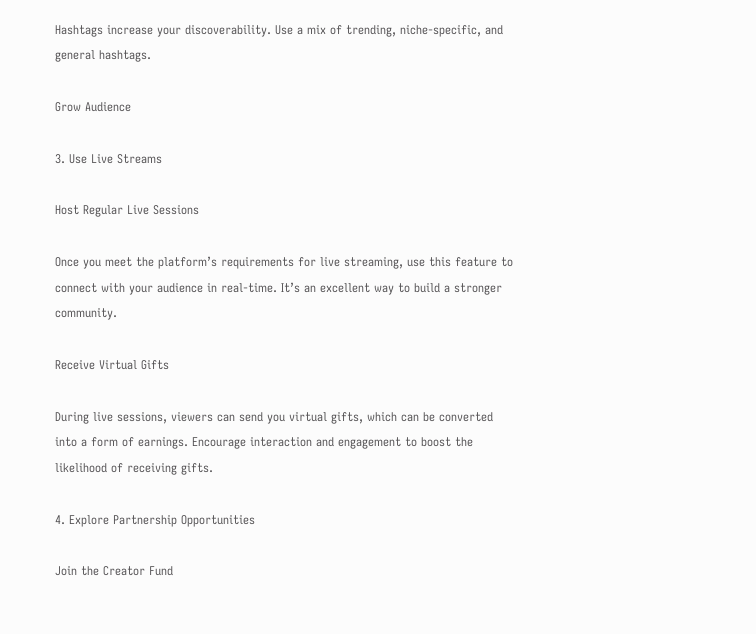Hashtags increase your discoverability. Use a mix of trending, niche-specific, and general hashtags.

Grow Audience

3. Use Live Streams

Host Regular Live Sessions

Once you meet the platform’s requirements for live streaming, use this feature to connect with your audience in real-time. It’s an excellent way to build a stronger community.

Receive Virtual Gifts

During live sessions, viewers can send you virtual gifts, which can be converted into a form of earnings. Encourage interaction and engagement to boost the likelihood of receiving gifts.

4. Explore Partnership Opportunities

Join the Creator Fund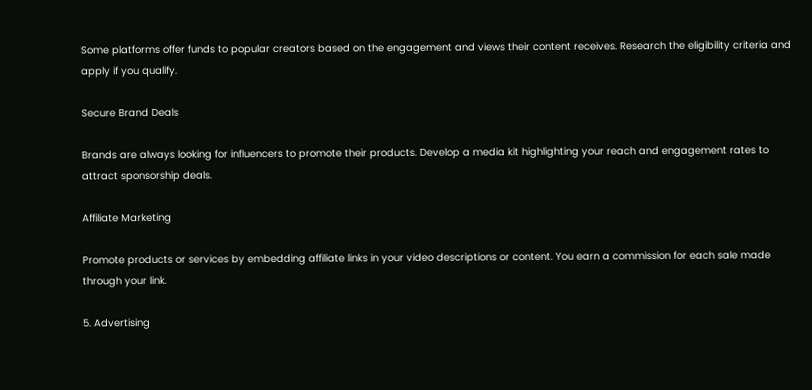Some platforms offer funds to popular creators based on the engagement and views their content receives. Research the eligibility criteria and apply if you qualify.

Secure Brand Deals

Brands are always looking for influencers to promote their products. Develop a media kit highlighting your reach and engagement rates to attract sponsorship deals.

Affiliate Marketing

Promote products or services by embedding affiliate links in your video descriptions or content. You earn a commission for each sale made through your link.

5. Advertising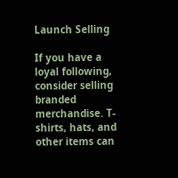Launch Selling

If you have a loyal following, consider selling branded merchandise. T-shirts, hats, and other items can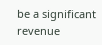be a significant revenue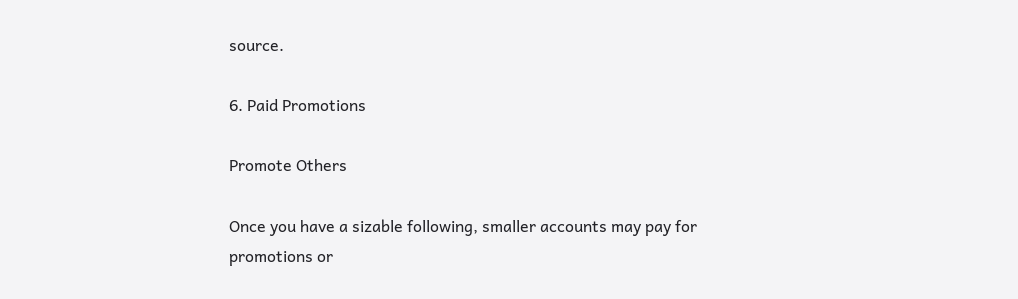source.

6. Paid Promotions

Promote Others

Once you have a sizable following, smaller accounts may pay for promotions or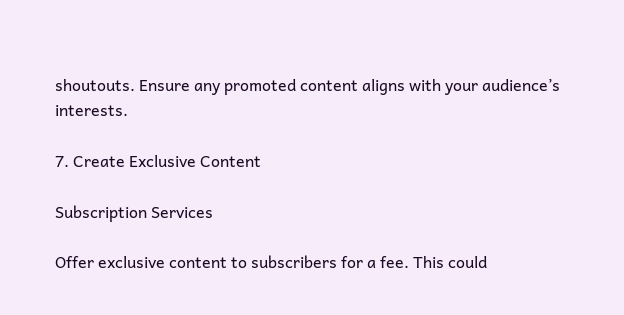shoutouts. Ensure any promoted content aligns with your audience’s interests.

7. Create Exclusive Content

Subscription Services

Offer exclusive content to subscribers for a fee. This could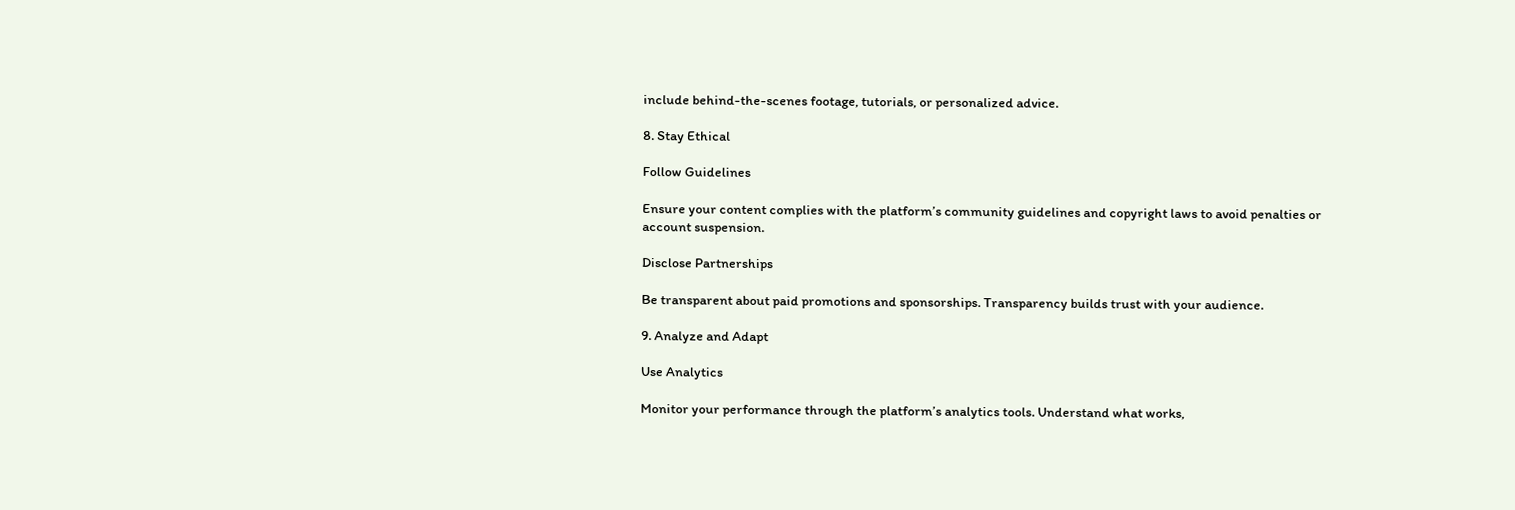include behind-the-scenes footage, tutorials, or personalized advice.

8. Stay Ethical

Follow Guidelines

Ensure your content complies with the platform’s community guidelines and copyright laws to avoid penalties or account suspension.

Disclose Partnerships

Be transparent about paid promotions and sponsorships. Transparency builds trust with your audience.

9. Analyze and Adapt

Use Analytics

Monitor your performance through the platform’s analytics tools. Understand what works,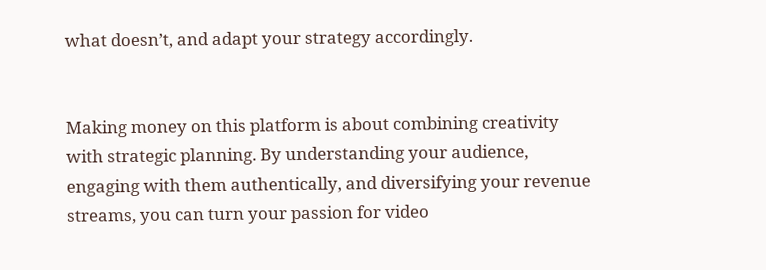what doesn’t, and adapt your strategy accordingly.


Making money on this platform is about combining creativity with strategic planning. By understanding your audience, engaging with them authentically, and diversifying your revenue streams, you can turn your passion for video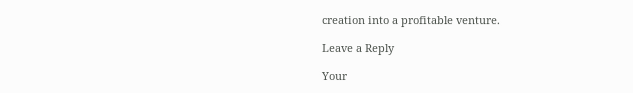creation into a profitable venture.

Leave a Reply

Your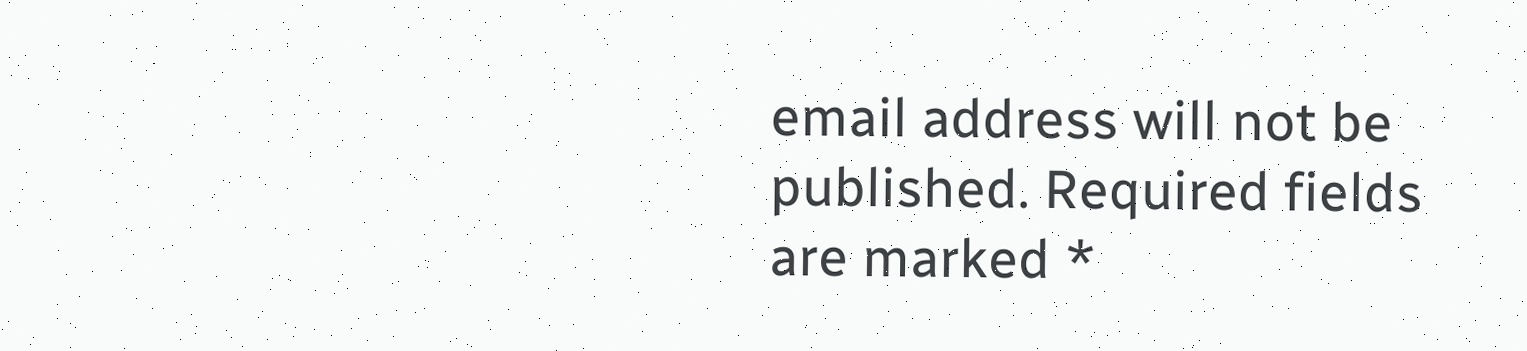email address will not be published. Required fields are marked *